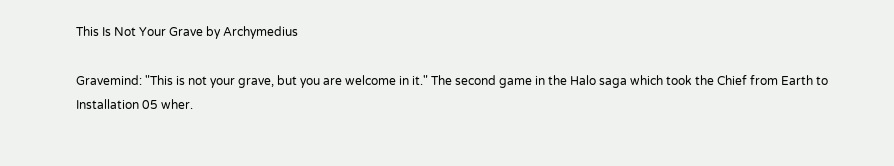This Is Not Your Grave by Archymedius

Gravemind: "This is not your grave, but you are welcome in it." The second game in the Halo saga which took the Chief from Earth to Installation 05 wher.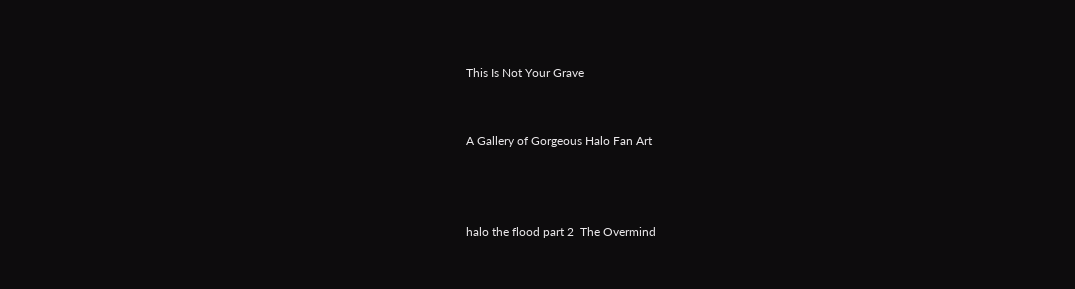This Is Not Your Grave


A Gallery of Gorgeous Halo Fan Art



halo the flood part 2  The Overmind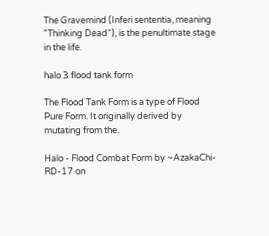The Gravemind (Inferi sententia, meaning "Thinking Dead"), is the penultimate stage in the life.

halo 3 flood tank form

The Flood Tank Form is a type of Flood Pure Form. It originally derived by mutating from the.

Halo - Flood Combat Form by ~AzakaChi-RD-17 on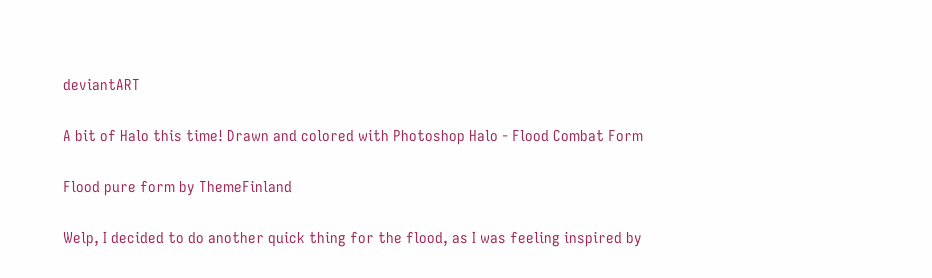deviantART

A bit of Halo this time! Drawn and colored with Photoshop Halo - Flood Combat Form

Flood pure form by ThemeFinland

Welp, I decided to do another quick thing for the flood, as I was feeling inspired by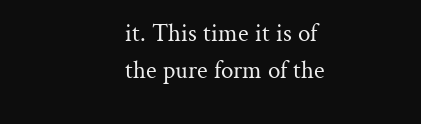it. This time it is of the pure form of the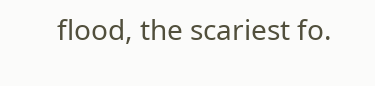flood, the scariest fo.